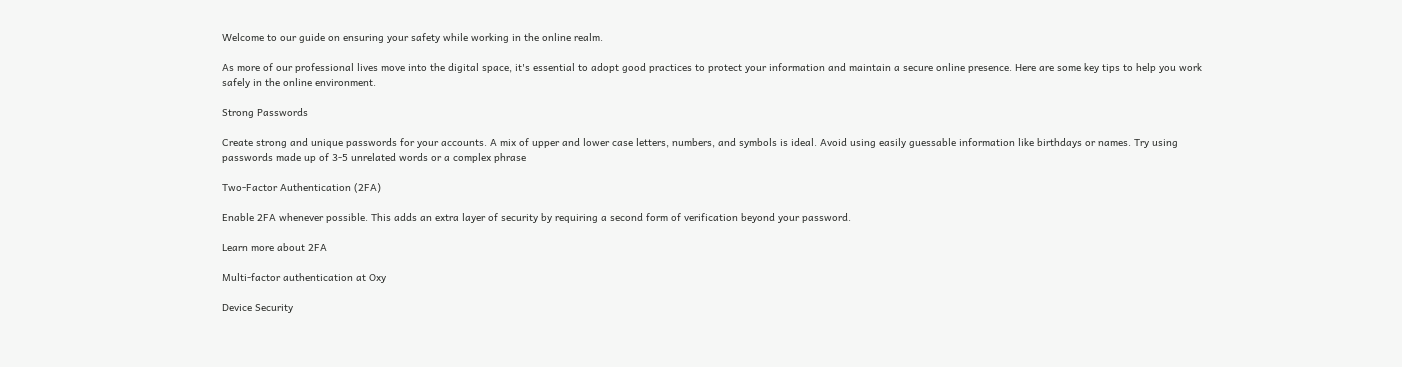Welcome to our guide on ensuring your safety while working in the online realm.

As more of our professional lives move into the digital space, it's essential to adopt good practices to protect your information and maintain a secure online presence. Here are some key tips to help you work safely in the online environment.

Strong Passwords

Create strong and unique passwords for your accounts. A mix of upper and lower case letters, numbers, and symbols is ideal. Avoid using easily guessable information like birthdays or names. Try using passwords made up of 3-5 unrelated words or a complex phrase

Two-Factor Authentication (2FA)

Enable 2FA whenever possible. This adds an extra layer of security by requiring a second form of verification beyond your password.

Learn more about 2FA

Multi-factor authentication at Oxy

Device Security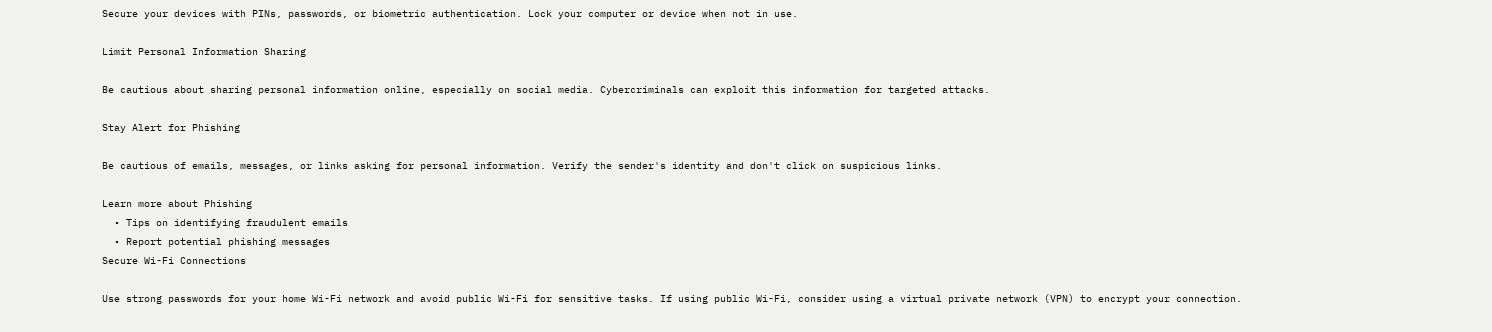Secure your devices with PINs, passwords, or biometric authentication. Lock your computer or device when not in use.

Limit Personal Information Sharing

Be cautious about sharing personal information online, especially on social media. Cybercriminals can exploit this information for targeted attacks.

Stay Alert for Phishing

Be cautious of emails, messages, or links asking for personal information. Verify the sender's identity and don't click on suspicious links.

Learn more about Phishing
  • Tips on identifying fraudulent emails
  • Report potential phishing messages
Secure Wi-Fi Connections

Use strong passwords for your home Wi-Fi network and avoid public Wi-Fi for sensitive tasks. If using public Wi-Fi, consider using a virtual private network (VPN) to encrypt your connection.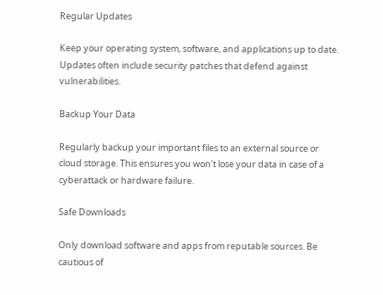Regular Updates

Keep your operating system, software, and applications up to date. Updates often include security patches that defend against vulnerabilities.

Backup Your Data

Regularly backup your important files to an external source or cloud storage. This ensures you won't lose your data in case of a cyberattack or hardware failure.

Safe Downloads

Only download software and apps from reputable sources. Be cautious of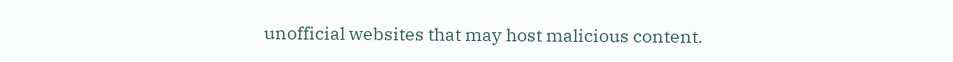unofficial websites that may host malicious content.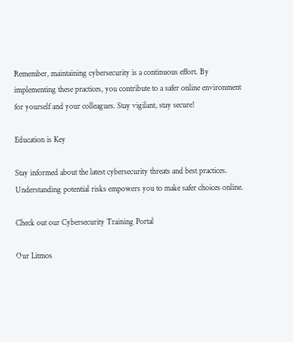Remember, maintaining cybersecurity is a continuous effort. By implementing these practices, you contribute to a safer online environment for yourself and your colleagues. Stay vigilant, stay secure!

Education is Key

Stay informed about the latest cybersecurity threats and best practices. Understanding potential risks empowers you to make safer choices online.

Check out our Cybersecurity Training Portal

Our Litmos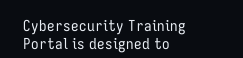Cybersecurity Training Portal is designed to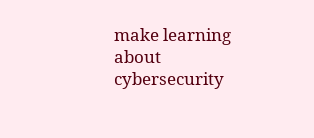make learning about cybersecurity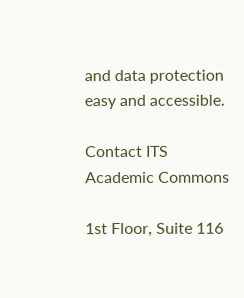and data protection easy and accessible.

Contact ITS
Academic Commons

1st Floor, Suite 116